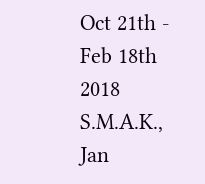Oct 21th - Feb 18th 2018
S.M.A.K., Jan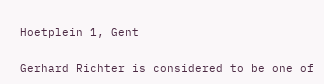Hoetplein 1, Gent


Gerhard Richter is considered to be one of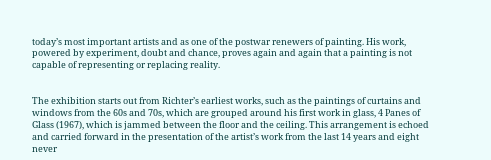today’s most important artists and as one of the postwar renewers of painting. His work, powered by experiment, doubt and chance, proves again and again that a painting is not capable of representing or replacing reality.


The exhibition starts out from Richter’s earliest works, such as the paintings of curtains and windows from the 60s and 70s, which are grouped around his first work in glass, 4 Panes of Glass (1967), which is jammed between the floor and the ceiling. This arrangement is echoed and carried forward in the presentation of the artist’s work from the last 14 years and eight never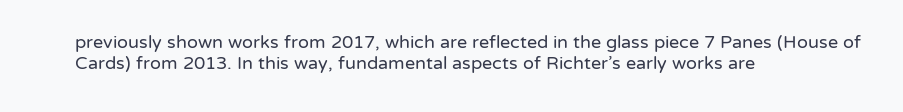previously shown works from 2017, which are reflected in the glass piece 7 Panes (House of Cards) from 2013. In this way, fundamental aspects of Richter’s early works are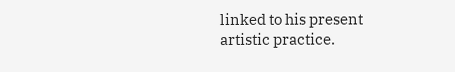linked to his present artistic practice.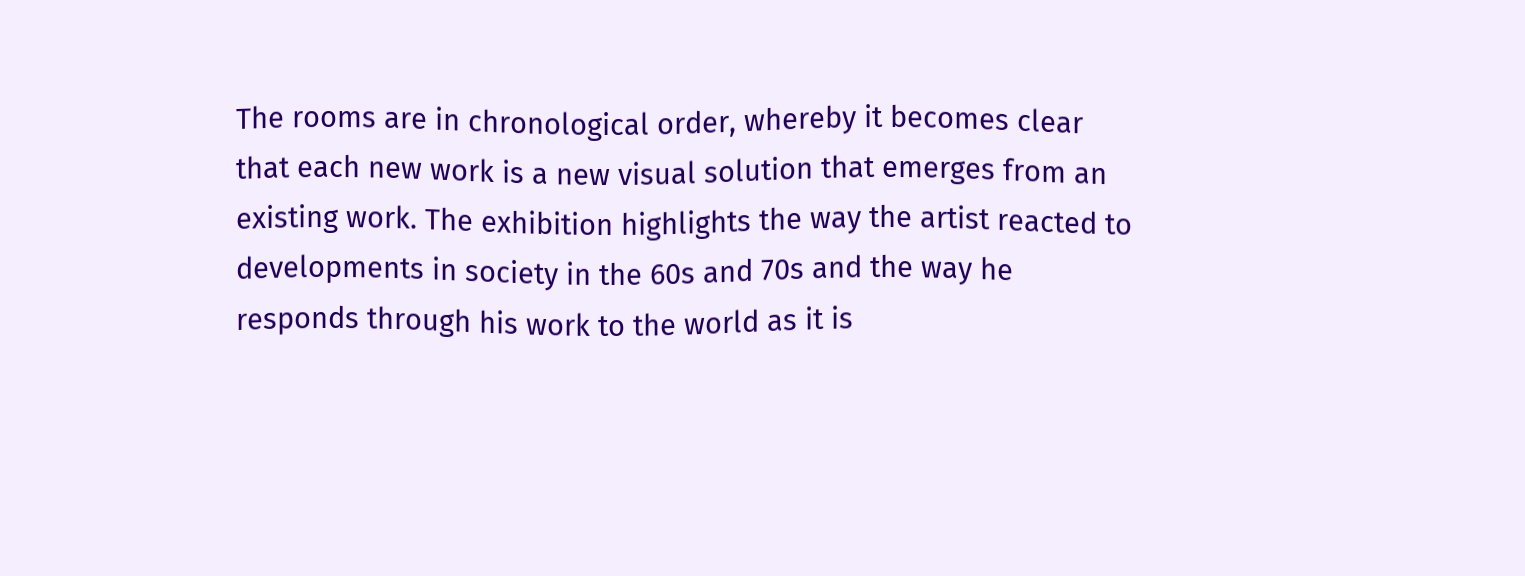The rooms are in chronological order, whereby it becomes clear that each new work is a new visual solution that emerges from an existing work. The exhibition highlights the way the artist reacted to developments in society in the 60s and 70s and the way he responds through his work to the world as it is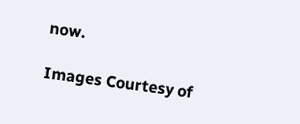now.

Images Courtesy of